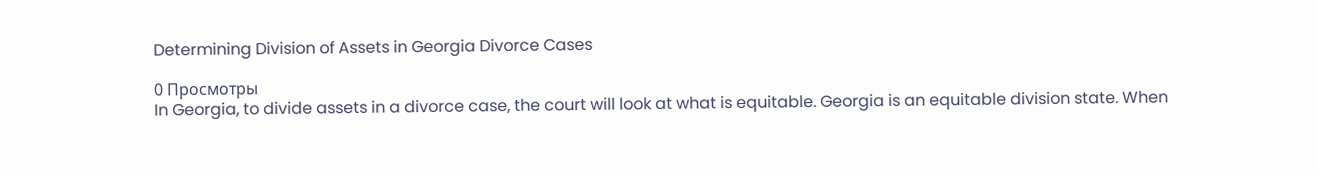Determining Division of Assets in Georgia Divorce Cases

0 Просмотры
In Georgia, to divide assets in a divorce case, the court will look at what is equitable. Georgia is an equitable division state. When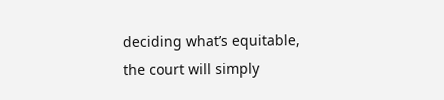deciding what’s equitable, the court will simply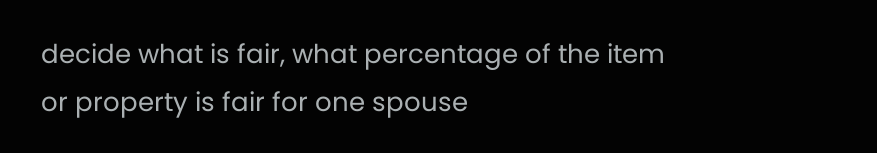decide what is fair, what percentage of the item or property is fair for one spouse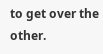to get over the other.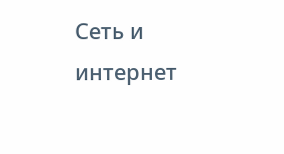Сеть и интернет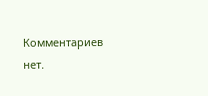Комментариев нет.